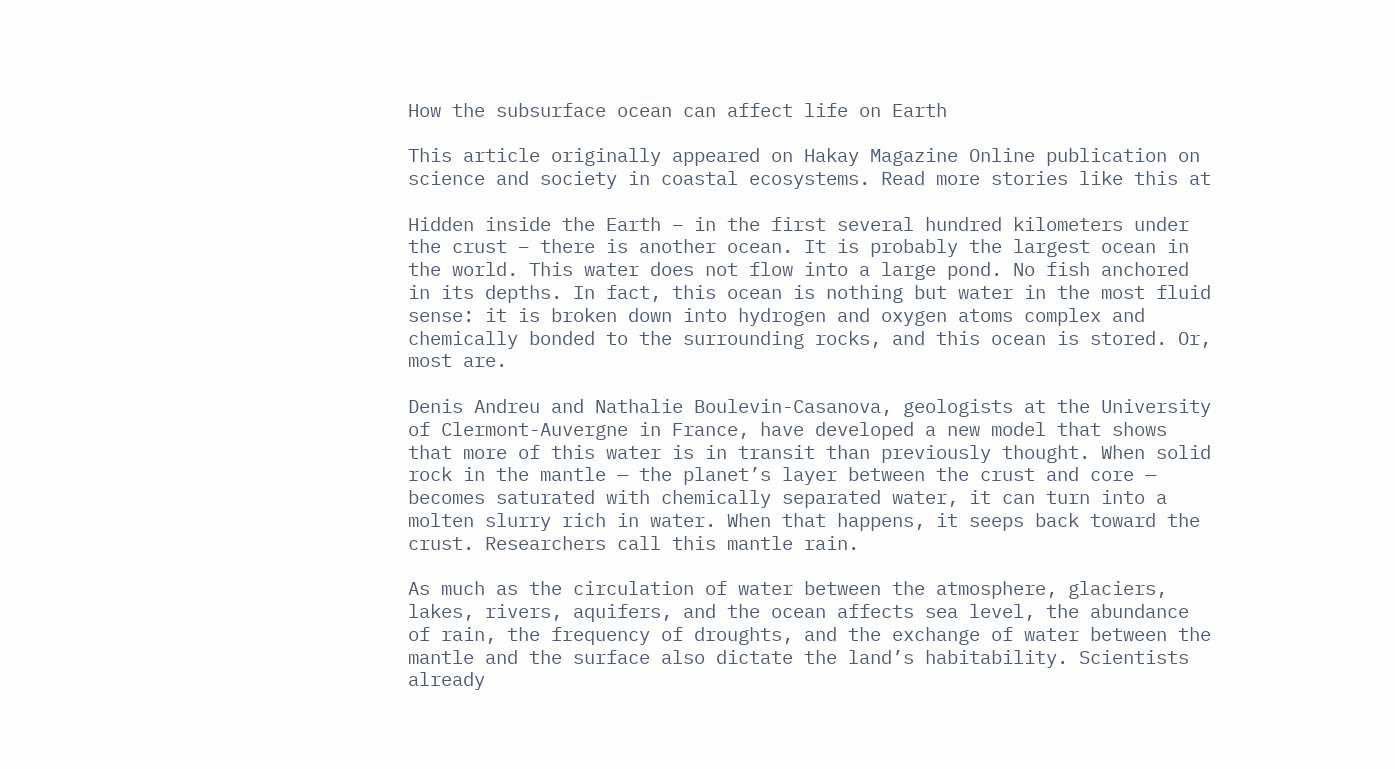How the subsurface ocean can affect life on Earth

This article originally appeared on Hakay Magazine Online publication on science and society in coastal ecosystems. Read more stories like this at

Hidden inside the Earth – in the first several hundred kilometers under the crust – there is another ocean. It is probably the largest ocean in the world. This water does not flow into a large pond. No fish anchored in its depths. In fact, this ocean is nothing but water in the most fluid sense: it is broken down into hydrogen and oxygen atoms complex and chemically bonded to the surrounding rocks, and this ocean is stored. Or, most are.

Denis Andreu and Nathalie Boulevin-Casanova, geologists at the University of Clermont-Auvergne in France, have developed a new model that shows that more of this water is in transit than previously thought. When solid rock in the mantle — the planet’s layer between the crust and core — becomes saturated with chemically separated water, it can turn into a molten slurry rich in water. When that happens, it seeps back toward the crust. Researchers call this mantle rain.

As much as the circulation of water between the atmosphere, glaciers, lakes, rivers, aquifers, and the ocean affects sea level, the abundance of rain, the frequency of droughts, and the exchange of water between the mantle and the surface also dictate the land’s habitability. Scientists already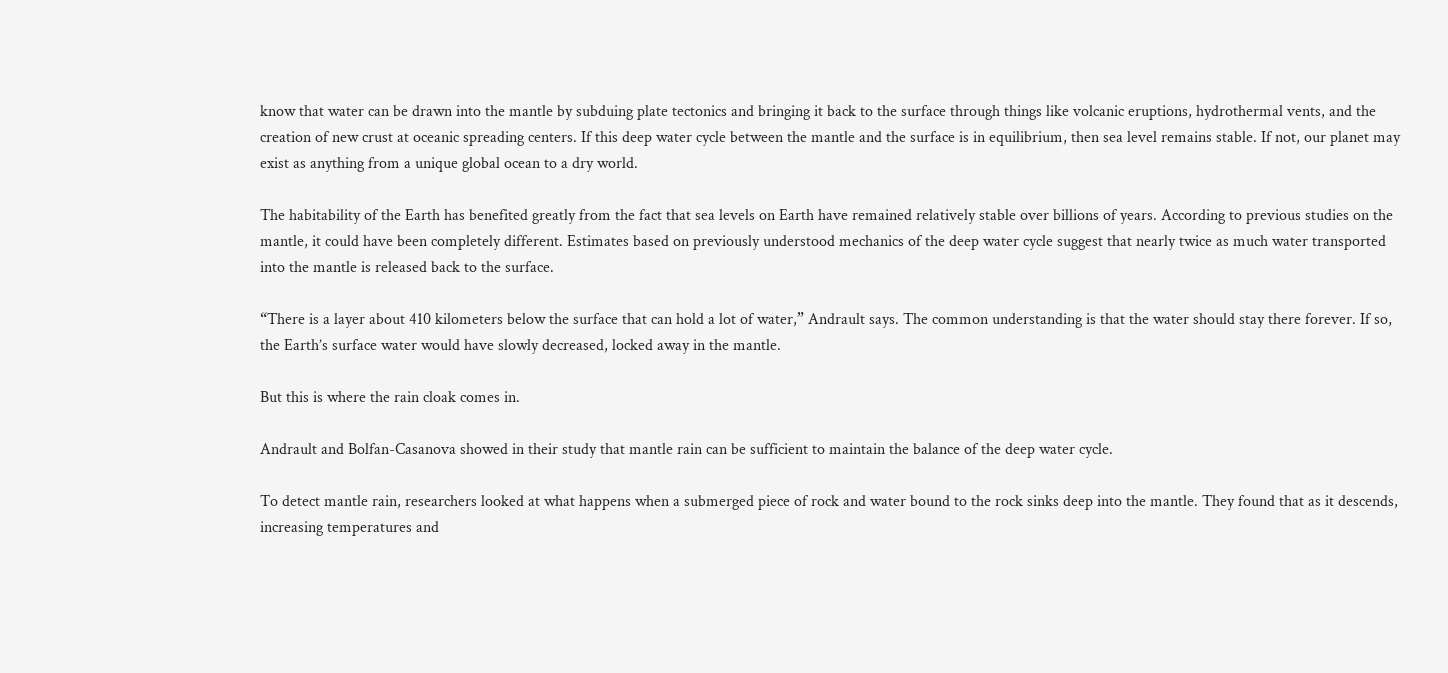know that water can be drawn into the mantle by subduing plate tectonics and bringing it back to the surface through things like volcanic eruptions, hydrothermal vents, and the creation of new crust at oceanic spreading centers. If this deep water cycle between the mantle and the surface is in equilibrium, then sea level remains stable. If not, our planet may exist as anything from a unique global ocean to a dry world.

The habitability of the Earth has benefited greatly from the fact that sea levels on Earth have remained relatively stable over billions of years. According to previous studies on the mantle, it could have been completely different. Estimates based on previously understood mechanics of the deep water cycle suggest that nearly twice as much water transported into the mantle is released back to the surface.

“There is a layer about 410 kilometers below the surface that can hold a lot of water,” Andrault says. The common understanding is that the water should stay there forever. If so, the Earth’s surface water would have slowly decreased, locked away in the mantle.

But this is where the rain cloak comes in.

Andrault and Bolfan-Casanova showed in their study that mantle rain can be sufficient to maintain the balance of the deep water cycle.

To detect mantle rain, researchers looked at what happens when a submerged piece of rock and water bound to the rock sinks deep into the mantle. They found that as it descends, increasing temperatures and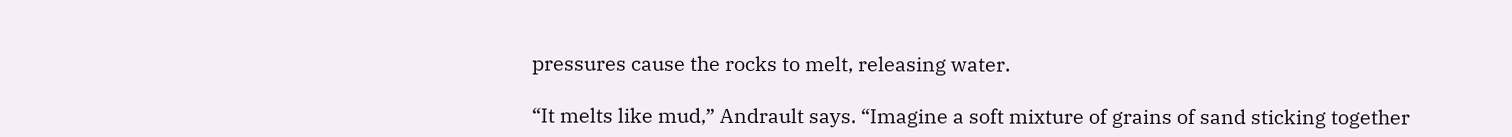pressures cause the rocks to melt, releasing water.

“It melts like mud,” Andrault says. “Imagine a soft mixture of grains of sand sticking together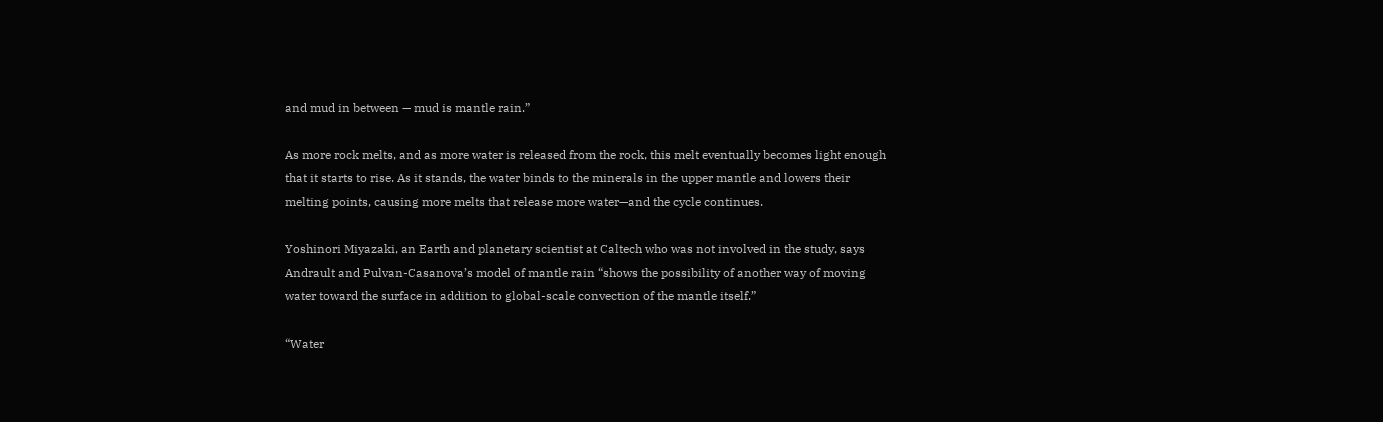and mud in between — mud is mantle rain.”

As more rock melts, and as more water is released from the rock, this melt eventually becomes light enough that it starts to rise. As it stands, the water binds to the minerals in the upper mantle and lowers their melting points, causing more melts that release more water—and the cycle continues.

Yoshinori Miyazaki, an Earth and planetary scientist at Caltech who was not involved in the study, says Andrault and Pulvan-Casanova’s model of mantle rain “shows the possibility of another way of moving water toward the surface in addition to global-scale convection of the mantle itself.”

“Water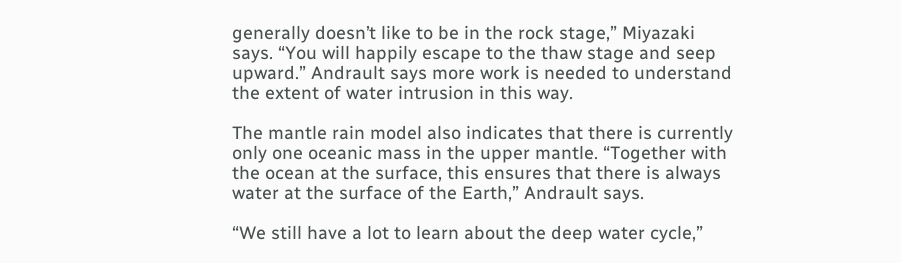generally doesn’t like to be in the rock stage,” Miyazaki says. “You will happily escape to the thaw stage and seep upward.” Andrault says more work is needed to understand the extent of water intrusion in this way.

The mantle rain model also indicates that there is currently only one oceanic mass in the upper mantle. “Together with the ocean at the surface, this ensures that there is always water at the surface of the Earth,” Andrault says.

“We still have a lot to learn about the deep water cycle,”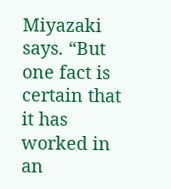Miyazaki says. “But one fact is certain that it has worked in an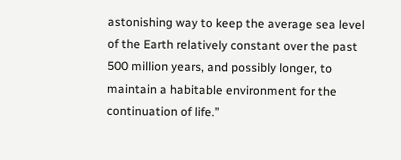astonishing way to keep the average sea level of the Earth relatively constant over the past 500 million years, and possibly longer, to maintain a habitable environment for the continuation of life.”